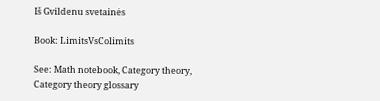Iš Gvildenu svetainės

Book: LimitsVsColimits

See: Math notebook, Category theory, Category theory glossary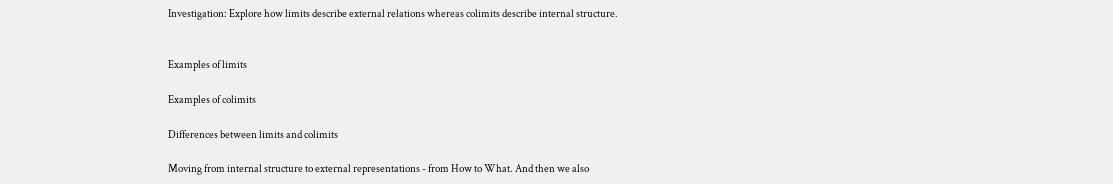Investigation: Explore how limits describe external relations whereas colimits describe internal structure.


Examples of limits

Examples of colimits

Differences between limits and colimits

Moving from internal structure to external representations - from How to What. And then we also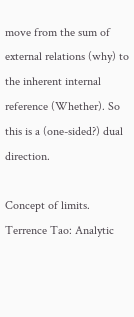move from the sum of external relations (why) to the inherent internal reference (Whether). So this is a (one-sided?) dual direction.

Concept of limits. Terrence Tao: Analytic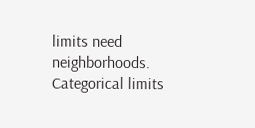limits need neighborhoods. Categorical limits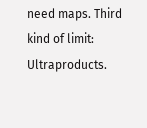need maps. Third kind of limit: Ultraproducts.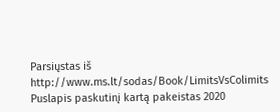Parsiųstas iš http://www.ms.lt/sodas/Book/LimitsVsColimits
Puslapis paskutinį kartą pakeistas 2020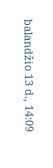balandžio 13 d., 14:09